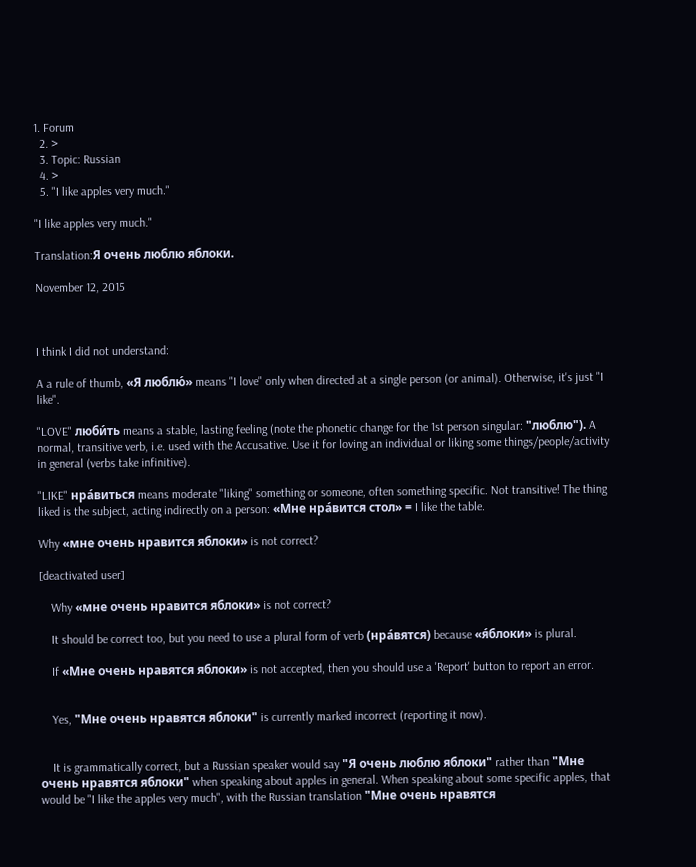1. Forum
  2. >
  3. Topic: Russian
  4. >
  5. "I like apples very much."

"I like apples very much."

Translation:Я очень люблю яблоки.

November 12, 2015



I think I did not understand:

A a rule of thumb, «Я люблю́» means "I love" only when directed at a single person (or animal). Otherwise, it's just "I like".

"LOVE" люби́ть means a stable, lasting feeling (note the phonetic change for the 1st person singular: "люблю"). A normal, transitive verb, i.e. used with the Accusative. Use it for loving an individual or liking some things/people/activity in general (verbs take infinitive).

"LIKE" нра́виться means moderate "liking" something or someone, often something specific. Not transitive! The thing liked is the subject, acting indirectly on a person: «Мне нра́вится стол» = I like the table.

Why «мне очень нравится яблоки» is not correct?

[deactivated user]

    Why «мне очень нравится яблоки» is not correct?

    It should be correct too, but you need to use a plural form of verb (нра́вятся) because «я́блоки» is plural.

    If «Мне очень нравятся яблоки» is not accepted, then you should use a 'Report' button to report an error.


    Yes, "Мне очень нравятся яблоки" is currently marked incorrect (reporting it now).


    It is grammatically correct, but a Russian speaker would say "Я очень люблю яблоки" rather than "Мне очень нравятся яблоки" when speaking about apples in general. When speaking about some specific apples, that would be "I like the apples very much", with the Russian translation "Мне очень нравятся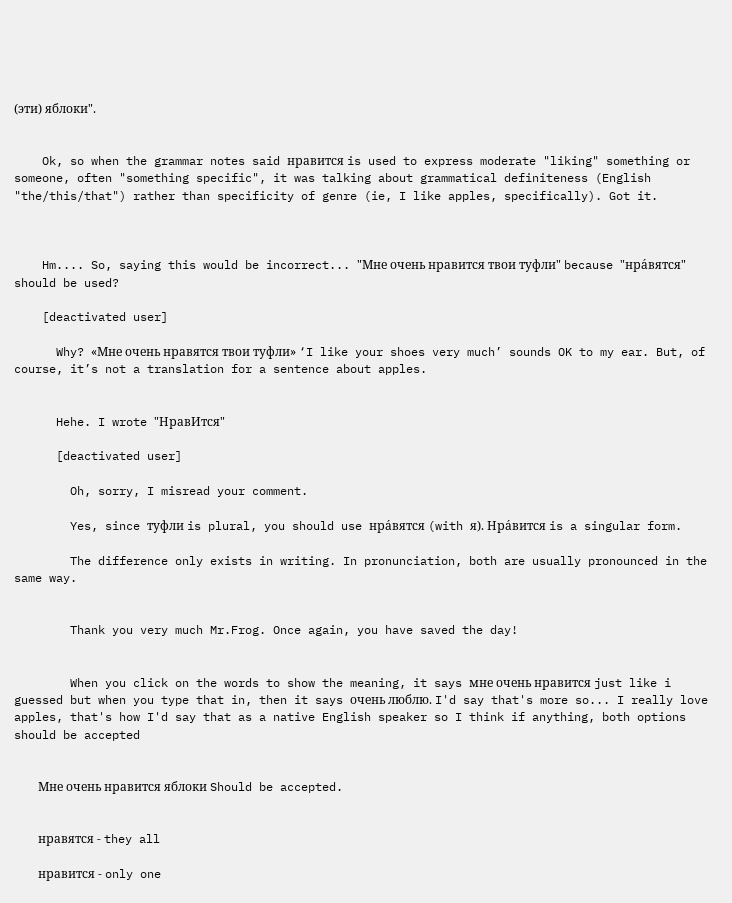(эти) яблоки".


    Ok, so when the grammar notes said нравится is used to express moderate "liking" something or someone, often "something specific", it was talking about grammatical definiteness (English "the/this/that") rather than specificity of genre (ie, I like apples, specifically). Got it.



    Hm.... So, saying this would be incorrect... "Мне очень нравится твои туфли" because "нра́вятся" should be used?

    [deactivated user]

      Why? «Мне очень нравятся твои туфли» ‘I like your shoes very much’ sounds OK to my ear. But, of course, it’s not a translation for a sentence about apples.


      Hehe. I wrote "НравИтся"

      [deactivated user]

        Oh, sorry, I misread your comment.

        Yes, since туфли is plural, you should use нра́вятся (with я). Нра́вится is a singular form.

        The difference only exists in writing. In pronunciation, both are usually pronounced in the same way.


        Thank you very much Mr.Frog. Once again, you have saved the day!


        When you click on the words to show the meaning, it says мне очень нравится just like i guessed but when you type that in, then it says очень люблю. I'd say that's more so... I really love apples, that's how I'd say that as a native English speaker so I think if anything, both options should be accepted


        Мне очень нравится яблоки Should be accepted.


        нравятся - they all

        нравится - only one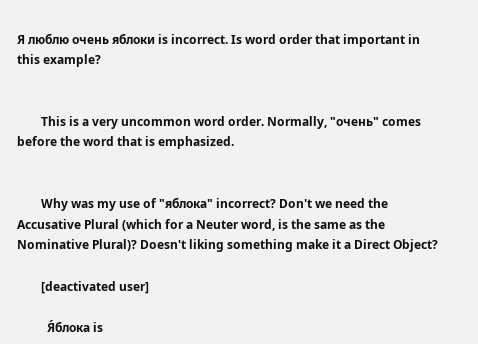Я люблю очень яблоки is incorrect. Is word order that important in this example?


        This is a very uncommon word order. Normally, "очень" comes before the word that is emphasized.


        Why was my use of "яблока" incorrect? Don't we need the Accusative Plural (which for a Neuter word, is the same as the Nominative Plural)? Doesn't liking something make it a Direct Object?

        [deactivated user]

          Я́блока is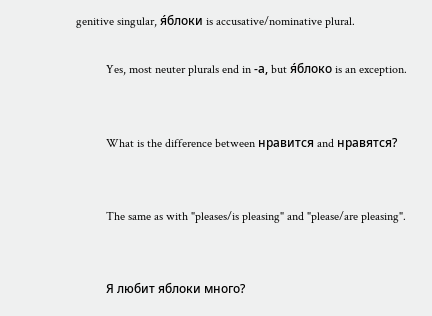genitive singular, я́блоки is accusative/nominative plural.

          Yes, most neuter plurals end in -а, but я́блоко is an exception.


          What is the difference between нравится and нравятся?


          The same as with "pleases/is pleasing" and "please/are pleasing".


          Я любит яблоки много?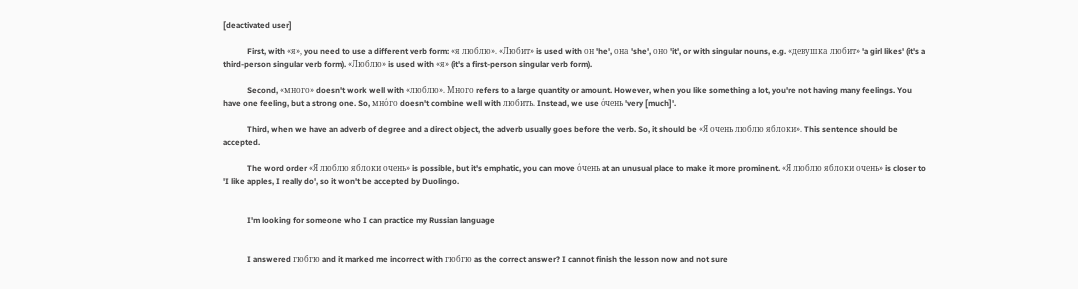[deactivated user]

            First, with «я», you need to use a different verb form: «я люблю». «Любит» is used with он 'he', она 'she', оно 'it', or with singular nouns, e.g. «девушка любит» 'a girl likes' (it's a third-person singular verb form). «Люблю» is used with «я» (it's a first-person singular verb form).

            Second, «много» doesn't work well with «люблю». Много refers to a large quantity or amount. However, when you like something a lot, you're not having many feelings. You have one feeling, but a strong one. So, мно́го doesn't combine well with любить. Instead, we use о́чень 'very [much]'.

            Third, when we have an adverb of degree and a direct object, the adverb usually goes before the verb. So, it should be «Я очень люблю яблоки». This sentence should be accepted.

            The word order «Я люблю яблоки очень» is possible, but it's emphatic, you can move о́чень at an unusual place to make it more prominent. «Я люблю яблоки очень» is closer to 'I like apples, I really do', so it won't be accepted by Duolingo.


            I'm looking for someone who I can practice my Russian language


            I answered гюбгю and it marked me incorrect with гюбгю as the correct answer? I cannot finish the lesson now and not sure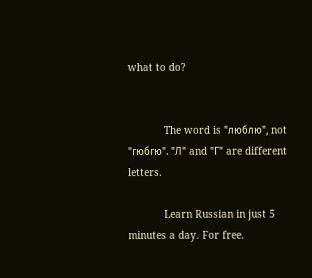what to do?


            The word is "люблю", not "гюбгю". "Л" and "Г" are different letters.

            Learn Russian in just 5 minutes a day. For free.